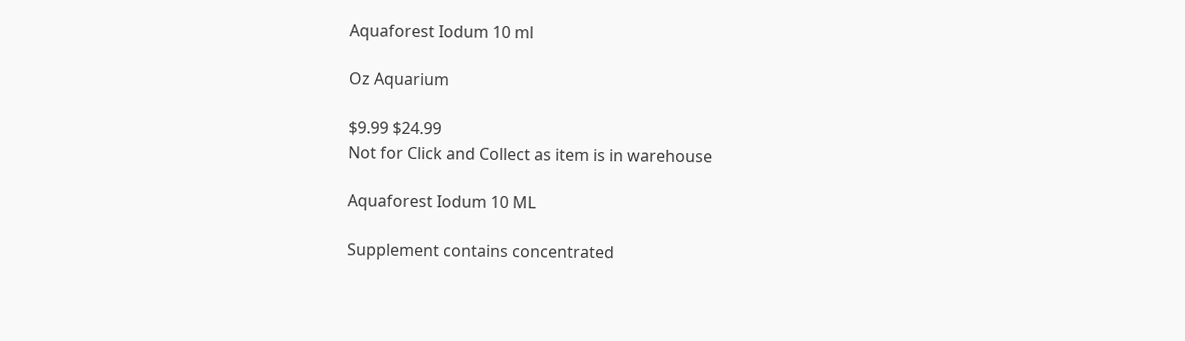Aquaforest Iodum 10 ml

Oz Aquarium

$9.99 $24.99
Not for Click and Collect as item is in warehouse

Aquaforest Iodum 10 ML

Supplement contains concentrated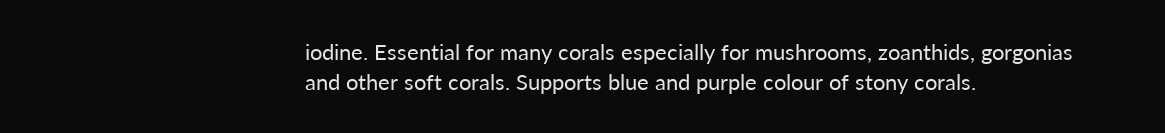iodine. Essential for many corals especially for mushrooms, zoanthids, gorgonias and other soft corals. Supports blue and purple colour of stony corals.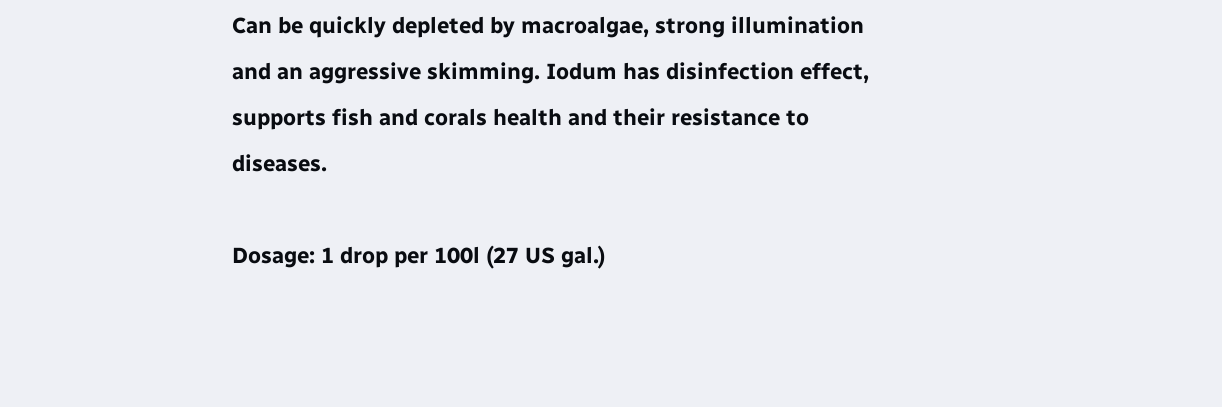Can be quickly depleted by macroalgae, strong illumination and an aggressive skimming. Iodum has disinfection effect, supports fish and corals health and their resistance to diseases.

Dosage: 1 drop per 100l (27 US gal.)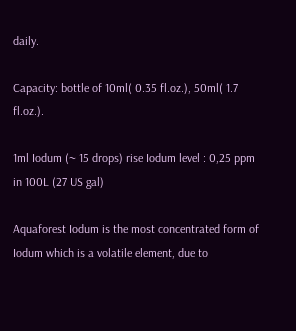daily.

Capacity: bottle of 10ml( 0.35 fl.oz.), 50ml( 1.7 fl.oz.).

1ml Iodum (~ 15 drops) rise Iodum level : 0,25 ppm in 100L (27 US gal)

Aquaforest Iodum is the most concentrated form of Iodum which is a volatile element, due to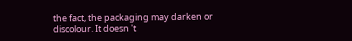the fact, the packaging may darken or discolour. It doesn 't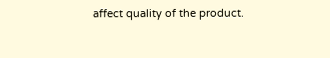affect quality of the product.